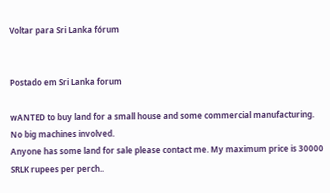Voltar para Sri Lanka fórum


Postado em Sri Lanka forum

wANTED to buy land for a small house and some commercial manufacturing. No big machines involved.
Anyone has some land for sale please contact me. My maximum price is 30000 SRLK rupees per perch..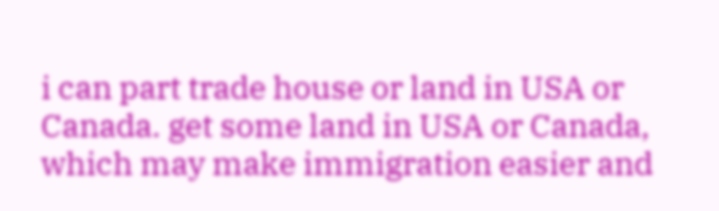i can part trade house or land in USA or Canada. get some land in USA or Canada, which may make immigration easier and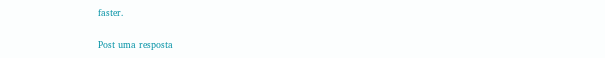faster.

Post uma resposta